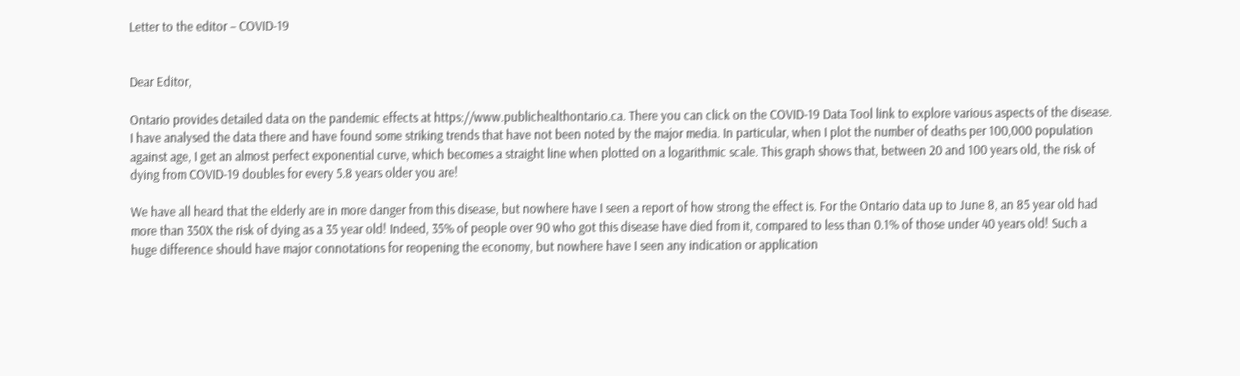Letter to the editor – COVID-19


Dear Editor,

Ontario provides detailed data on the pandemic effects at https://www.publichealthontario.ca. There you can click on the COVID-19 Data Tool link to explore various aspects of the disease. I have analysed the data there and have found some striking trends that have not been noted by the major media. In particular, when I plot the number of deaths per 100,000 population against age, I get an almost perfect exponential curve, which becomes a straight line when plotted on a logarithmic scale. This graph shows that, between 20 and 100 years old, the risk of dying from COVID-19 doubles for every 5.8 years older you are!

We have all heard that the elderly are in more danger from this disease, but nowhere have I seen a report of how strong the effect is. For the Ontario data up to June 8, an 85 year old had more than 350X the risk of dying as a 35 year old! Indeed, 35% of people over 90 who got this disease have died from it, compared to less than 0.1% of those under 40 years old! Such a huge difference should have major connotations for reopening the economy, but nowhere have I seen any indication or application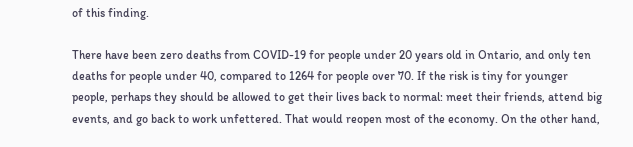of this finding.

There have been zero deaths from COVID-19 for people under 20 years old in Ontario, and only ten deaths for people under 40, compared to 1264 for people over 70. If the risk is tiny for younger people, perhaps they should be allowed to get their lives back to normal: meet their friends, attend big events, and go back to work unfettered. That would reopen most of the economy. On the other hand,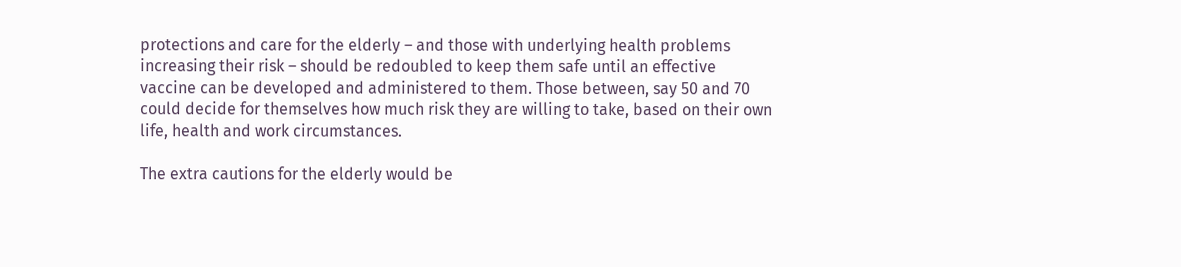protections and care for the elderly – and those with underlying health problems increasing their risk – should be redoubled to keep them safe until an effective vaccine can be developed and administered to them. Those between, say 50 and 70 could decide for themselves how much risk they are willing to take, based on their own life, health and work circumstances.

The extra cautions for the elderly would be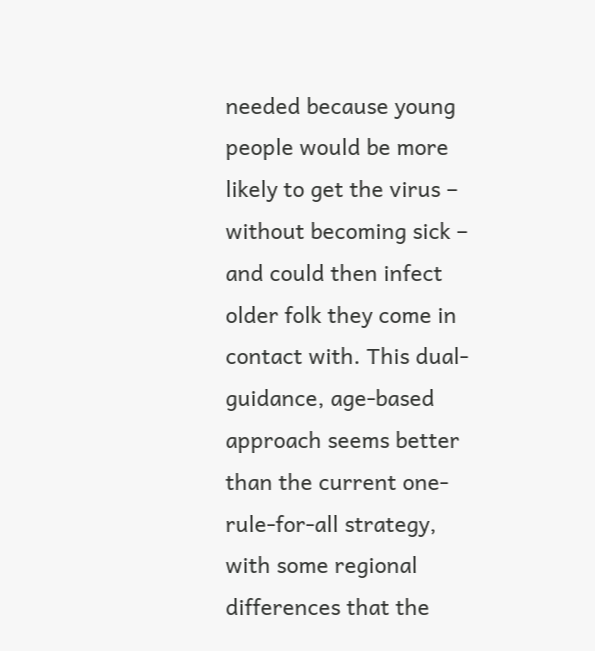needed because young people would be more likely to get the virus – without becoming sick – and could then infect older folk they come in contact with. This dual-guidance, age-based approach seems better than the current one-rule-for-all strategy, with some regional differences that the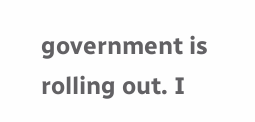government is rolling out. I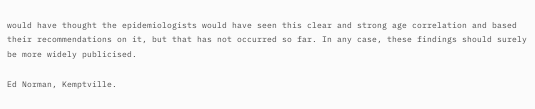would have thought the epidemiologists would have seen this clear and strong age correlation and based their recommendations on it, but that has not occurred so far. In any case, these findings should surely be more widely publicised.

Ed Norman, Kemptville.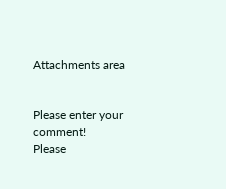Attachments area


Please enter your comment!
Please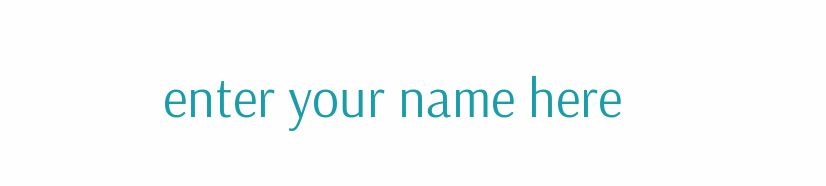enter your name here